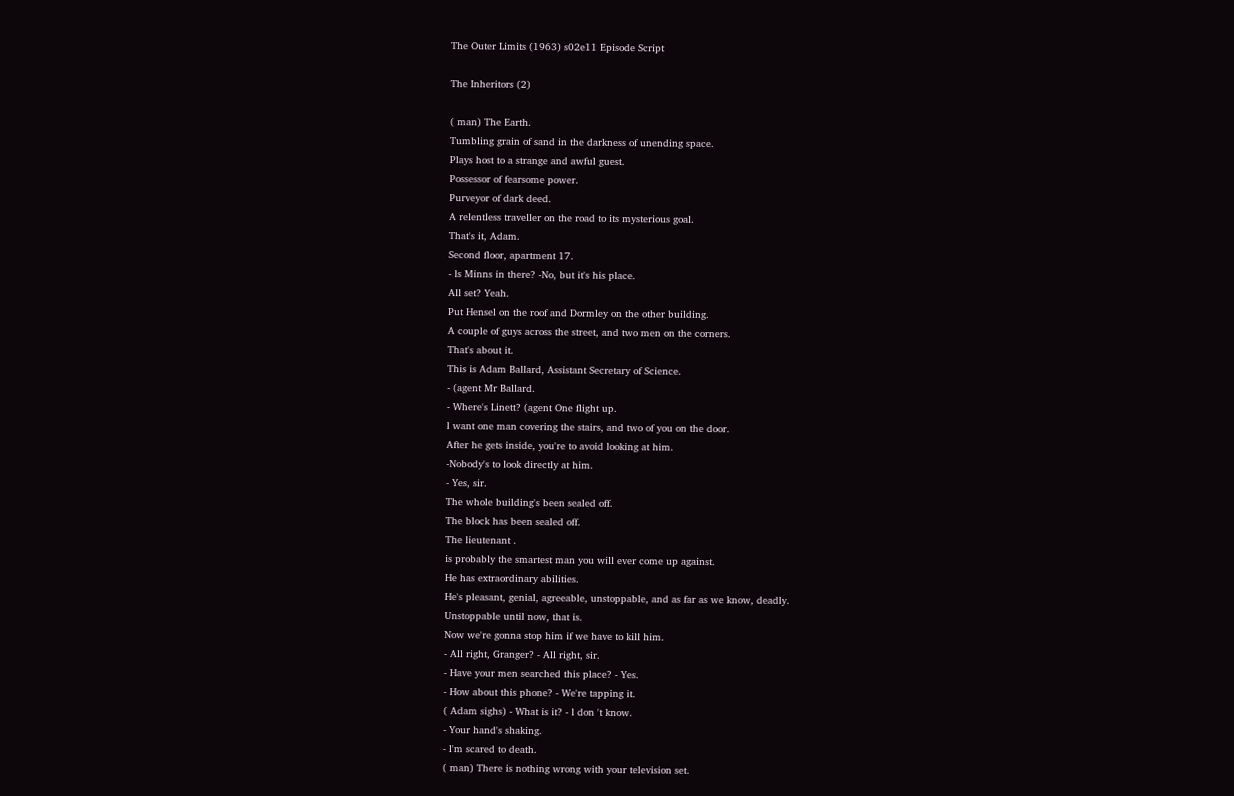The Outer Limits (1963) s02e11 Episode Script

The Inheritors (2)

( man) The Earth.
Tumbling grain of sand in the darkness of unending space.
Plays host to a strange and awful guest.
Possessor of fearsome power.
Purveyor of dark deed.
A relentless traveller on the road to its mysterious goal.
That's it, Adam.
Second floor, apartment 17.
- ls Minns in there? -No, but it's his place.
All set? Yeah.
Put Hensel on the roof and Dormley on the other building.
A couple of guys across the street, and two men on the corners.
That's about it.
This is Adam Ballard, Assistant Secretary of Science.
- (agent Mr Ballard.
- Where's Linett? (agent One flight up.
l want one man covering the stairs, and two of you on the door.
After he gets inside, you're to avoid looking at him.
-Nobody's to look directly at him.
- Yes, sir.
The whole building's been sealed off.
The block has been sealed off.
The lieutenant .
is probably the smartest man you will ever come up against.
He has extraordinary abilities.
He's pleasant, genial, agreeable, unstoppable, and as far as we know, deadly.
Unstoppable until now, that is.
Now we're gonna stop him if we have to kill him.
- All right, Granger? - All right, sir.
- Have your men searched this place? - Yes.
- How about this phone? - We're tapping it.
( Adam sighs) - What is it? - l don 't know.
- Your hand's shaking.
- l'm scared to death.
( man) There is nothing wrong with your television set.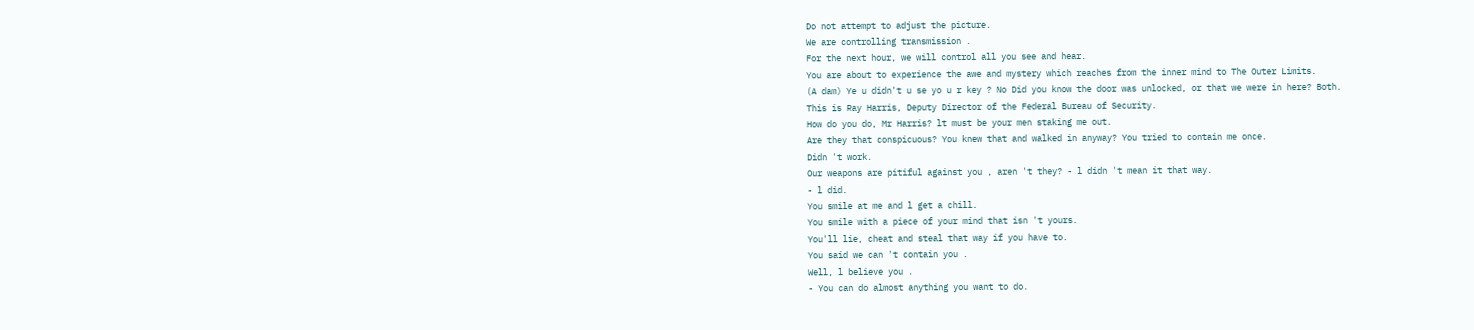Do not attempt to adjust the picture.
We are controlling transmission .
For the next hour, we will control all you see and hear.
You are about to experience the awe and mystery which reaches from the inner mind to The Outer Limits.
(A dam) Ye u didn't u se yo u r key ? No Did you know the door was unlocked, or that we were in here? Both.
This is Ray Harris, Deputy Director of the Federal Bureau of Security.
How do you do, Mr Harris? lt must be your men staking me out.
Are they that conspicuous? You knew that and walked in anyway? You tried to contain me once.
Didn 't work.
Our weapons are pitiful against you , aren 't they? - l didn 't mean it that way.
- l did.
You smile at me and l get a chill.
You smile with a piece of your mind that isn 't yours.
You'll lie, cheat and steal that way if you have to.
You said we can 't contain you .
Well, l believe you .
- You can do almost anything you want to do.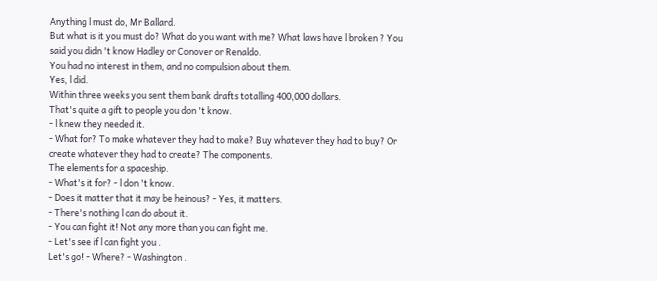Anything l must do, Mr Ballard.
But what is it you must do? What do you want with me? What laws have l broken ? You said you didn 't know Hadley or Conover or Renaldo.
You had no interest in them, and no compulsion about them.
Yes, l did.
Within three weeks you sent them bank drafts totalling 400,000 dollars.
That's quite a gift to people you don 't know.
- l knew they needed it.
- What for? To make whatever they had to make? Buy whatever they had to buy? Or create whatever they had to create? The components.
The elements for a spaceship.
- What's it for? - l don 't know.
- Does it matter that it may be heinous? - Yes, it matters.
- There's nothing l can do about it.
- You can fight it! Not any more than you can fight me.
- Let's see if l can fight you .
Let's go! - Where? - Washington .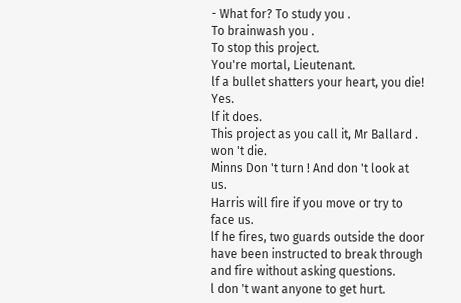- What for? To study you .
To brainwash you .
To stop this project.
You're mortal, Lieutenant.
lf a bullet shatters your heart, you die! Yes.
lf it does.
This project as you call it, Mr Ballard .
won 't die.
Minns Don 't turn ! And don 't look at us.
Harris will fire if you move or try to face us.
lf he fires, two guards outside the door have been instructed to break through and fire without asking questions.
l don 't want anyone to get hurt.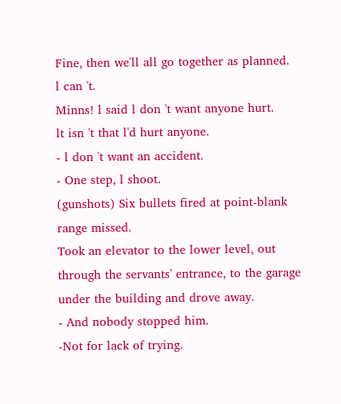Fine, then we'll all go together as planned.
l can 't.
Minns! l said l don 't want anyone hurt.
lt isn 't that l'd hurt anyone.
- l don 't want an accident.
- One step, l shoot.
(gunshots) Six bullets fired at point-blank range missed.
Took an elevator to the lower level, out through the servants' entrance, to the garage under the building and drove away.
- And nobody stopped him.
-Not for lack of trying.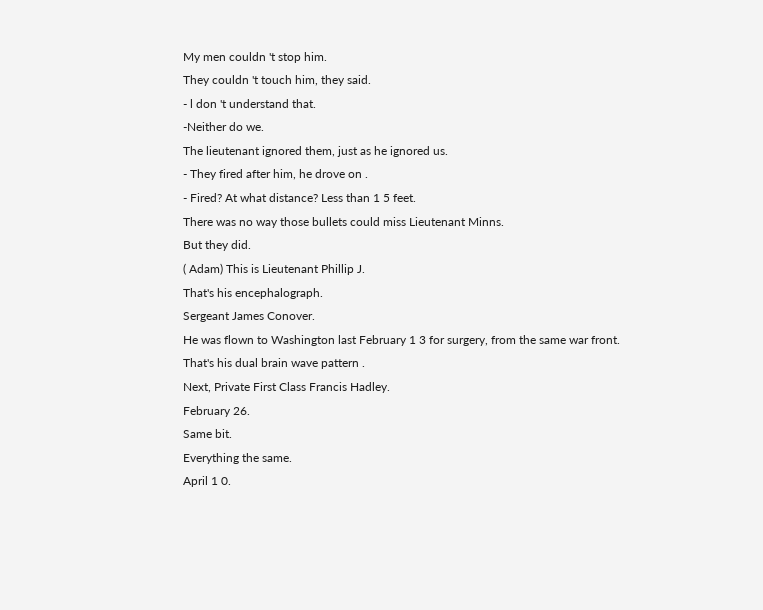My men couldn 't stop him.
They couldn 't touch him, they said.
- l don 't understand that.
-Neither do we.
The lieutenant ignored them, just as he ignored us.
- They fired after him, he drove on .
- Fired? At what distance? Less than 1 5 feet.
There was no way those bullets could miss Lieutenant Minns.
But they did.
( Adam) This is Lieutenant Phillip J.
That's his encephalograph.
Sergeant James Conover.
He was flown to Washington last February 1 3 for surgery, from the same war front.
That's his dual brain wave pattern .
Next, Private First Class Francis Hadley.
February 26.
Same bit.
Everything the same.
April 1 0.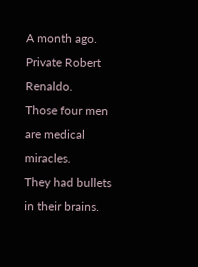A month ago.
Private Robert Renaldo.
Those four men are medical miracles.
They had bullets in their brains.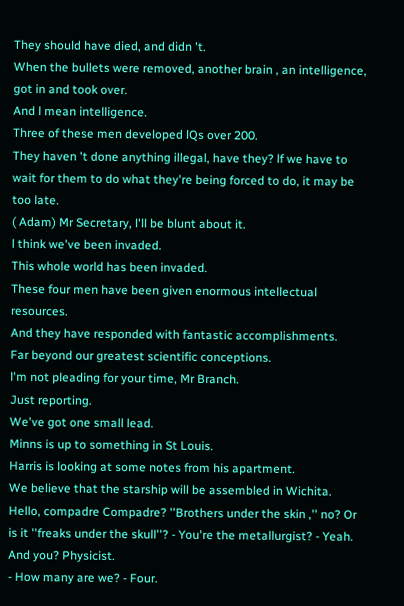They should have died, and didn 't.
When the bullets were removed, another brain , an intelligence, got in and took over.
And l mean intelligence.
Three of these men developed lQs over 200.
They haven 't done anything illegal, have they? lf we have to wait for them to do what they're being forced to do, it may be too late.
( Adam) Mr Secretary, l'll be blunt about it.
l think we've been invaded.
This whole world has been invaded.
These four men have been given enormous intellectual resources.
And they have responded with fantastic accomplishments.
Far beyond our greatest scientific conceptions.
l'm not pleading for your time, Mr Branch.
Just reporting.
We've got one small lead.
Minns is up to something in St Louis.
Harris is looking at some notes from his apartment.
We believe that the starship will be assembled in Wichita.
Hello, compadre Compadre? ''Brothers under the skin ,'' no? Or is it ''freaks under the skull''? - You're the metallurgist? - Yeah.
And you? Physicist.
- How many are we? - Four.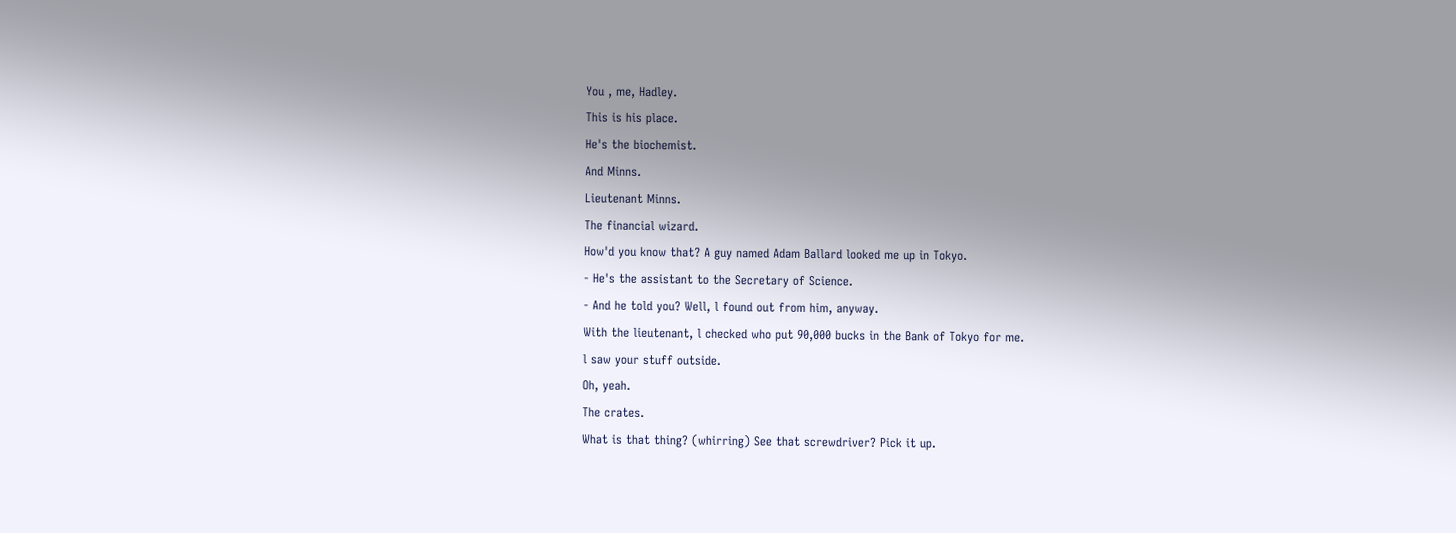You , me, Hadley.
This is his place.
He's the biochemist.
And Minns.
Lieutenant Minns.
The financial wizard.
How'd you know that? A guy named Adam Ballard looked me up in Tokyo.
- He's the assistant to the Secretary of Science.
- And he told you? Well, l found out from him, anyway.
With the lieutenant, l checked who put 90,000 bucks in the Bank of Tokyo for me.
l saw your stuff outside.
Oh, yeah.
The crates.
What is that thing? (whirring) See that screwdriver? Pick it up.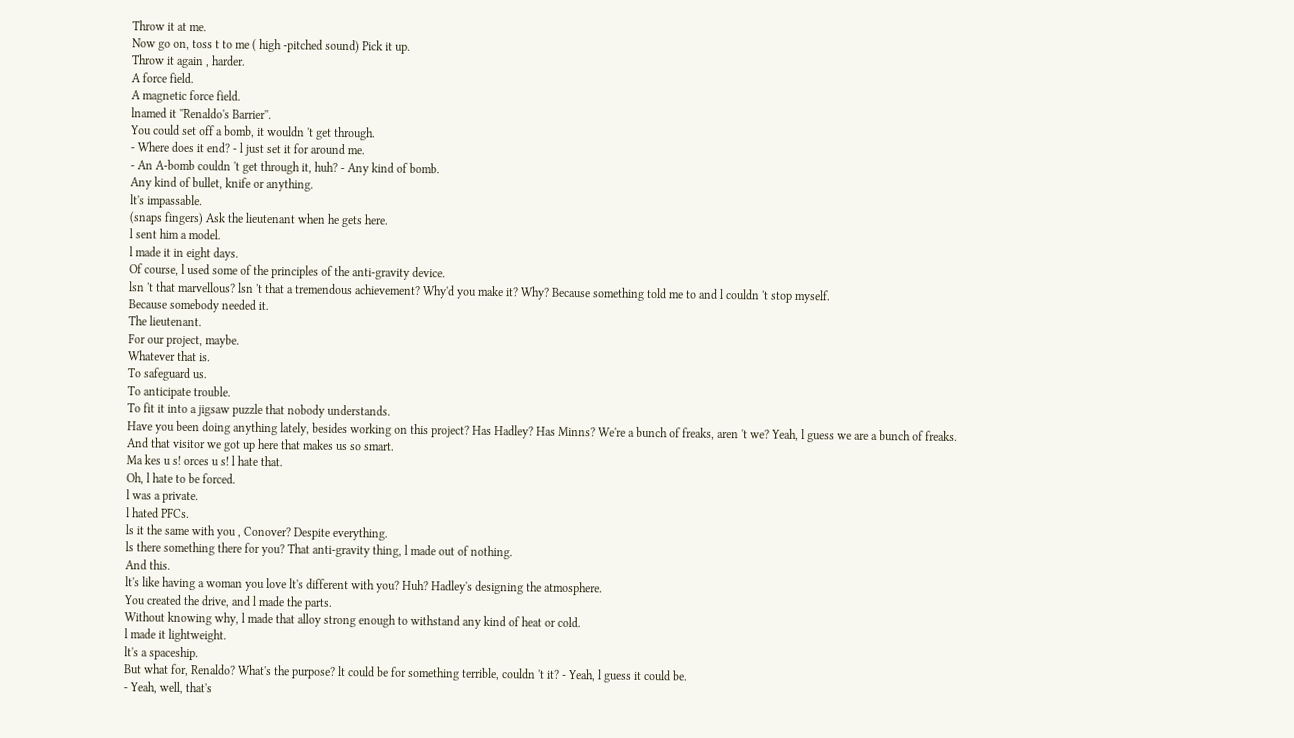Throw it at me.
Now go on, toss t to me ( high -pitched sound) Pick it up.
Throw it again , harder.
A force field.
A magnetic force field.
lnamed it ''Renaldo's Barrier''.
You could set off a bomb, it wouldn 't get through.
- Where does it end? - l just set it for around me.
- An A-bomb couldn 't get through it, huh? - Any kind of bomb.
Any kind of bullet, knife or anything.
lt's impassable.
(snaps fingers) Ask the lieutenant when he gets here.
l sent him a model.
l made it in eight days.
Of course, l used some of the principles of the anti-gravity device.
lsn 't that marvellous? lsn 't that a tremendous achievement? Why'd you make it? Why? Because something told me to and l couldn 't stop myself.
Because somebody needed it.
The lieutenant.
For our project, maybe.
Whatever that is.
To safeguard us.
To anticipate trouble.
To fit it into a jigsaw puzzle that nobody understands.
Have you been doing anything lately, besides working on this project? Has Hadley? Has Minns? We're a bunch of freaks, aren 't we? Yeah, l guess we are a bunch of freaks.
And that visitor we got up here that makes us so smart.
Ma kes u s! orces u s! l hate that.
Oh, l hate to be forced.
l was a private.
l hated PFCs.
ls it the same with you , Conover? Despite everything.
ls there something there for you? That anti-gravity thing, l made out of nothing.
And this.
lt's like having a woman you love lt's different with you? Huh? Hadley's designing the atmosphere.
You created the drive, and l made the parts.
Without knowing why, l made that alloy strong enough to withstand any kind of heat or cold.
l made it lightweight.
lt's a spaceship.
But what for, Renaldo? What's the purpose? lt could be for something terrible, couldn 't it? - Yeah, l guess it could be.
- Yeah, well, that's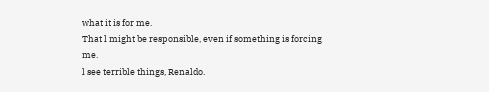what it is for me.
That l might be responsible, even if something is forcing me.
l see terrible things, Renaldo.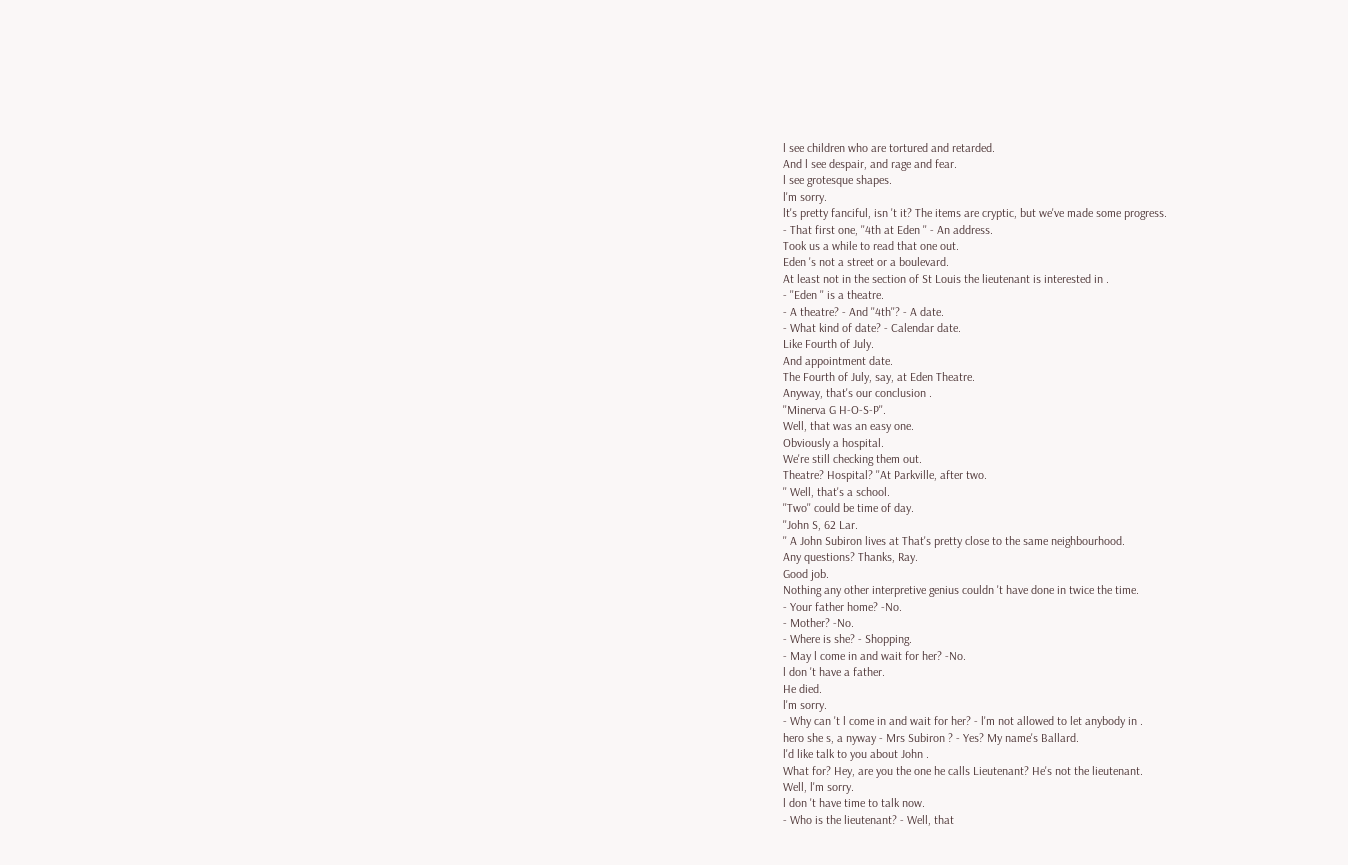l see children who are tortured and retarded.
And l see despair, and rage and fear.
l see grotesque shapes.
l'm sorry.
lt's pretty fanciful, isn 't it? The items are cryptic, but we've made some progress.
- That first one, ''4th at Eden '' - An address.
Took us a while to read that one out.
Eden 's not a street or a boulevard.
At least not in the section of St Louis the lieutenant is interested in .
- ''Eden '' is a theatre.
- A theatre? - And ''4th''? - A date.
- What kind of date? - Calendar date.
Like Fourth of July.
And appointment date.
The Fourth of July, say, at Eden Theatre.
Anyway, that's our conclusion .
''Minerva G H-O-S-P''.
Well, that was an easy one.
Obviously a hospital.
We're still checking them out.
Theatre? Hospital? ''At Parkville, after two.
'' Well, that's a school.
''Two'' could be time of day.
''John S, 62 Lar.
'' A John Subiron lives at That's pretty close to the same neighbourhood.
Any questions? Thanks, Ray.
Good job.
Nothing any other interpretive genius couldn 't have done in twice the time.
- Your father home? -No.
- Mother? -No.
- Where is she? - Shopping.
- May l come in and wait for her? -No.
l don 't have a father.
He died.
l'm sorry.
- Why can 't l come in and wait for her? - l'm not allowed to let anybody in .
hero she s, a nyway - Mrs Subiron ? - Yes? My name's Ballard.
l'd like talk to you about John .
What for? Hey, are you the one he calls Lieutenant? He's not the lieutenant.
Well, l'm sorry.
l don 't have time to talk now.
- Who is the lieutenant? - Well, that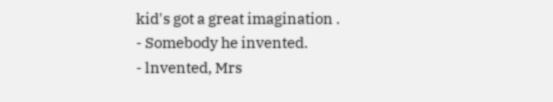kid's got a great imagination .
- Somebody he invented.
- lnvented, Mrs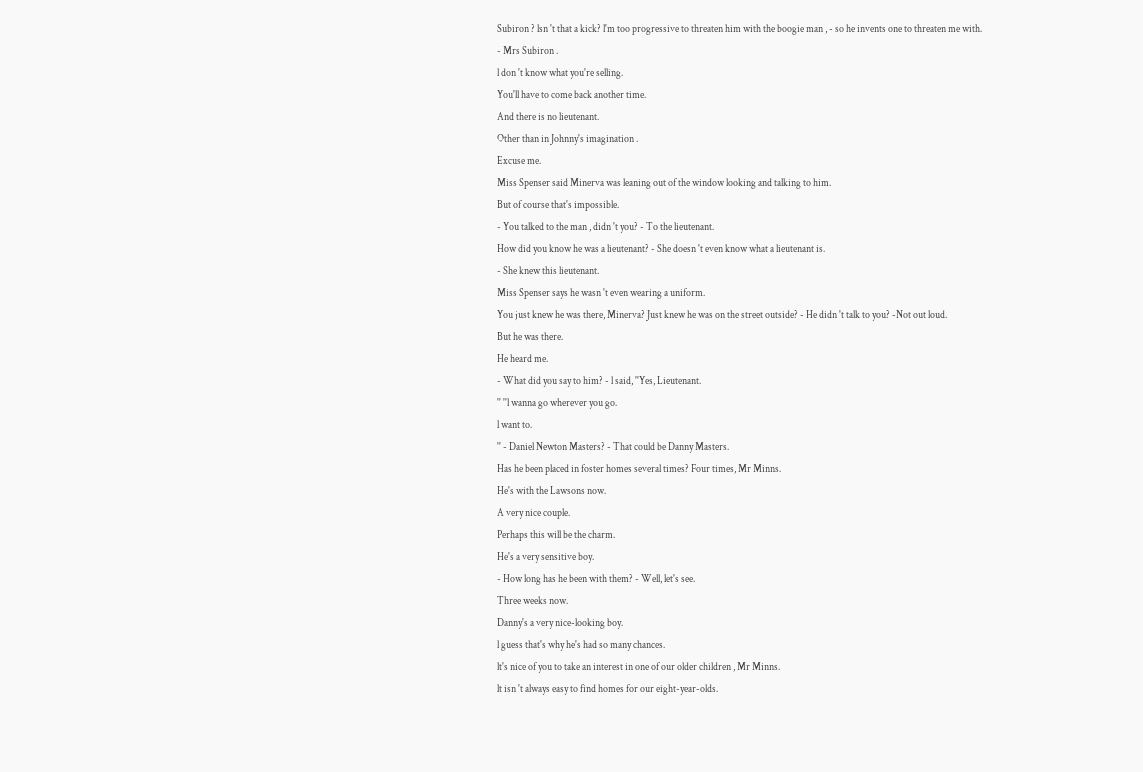Subiron ? lsn 't that a kick? l'm too progressive to threaten him with the boogie man , - so he invents one to threaten me with.
- Mrs Subiron .
l don 't know what you're selling.
You'll have to come back another time.
And there is no lieutenant.
Other than in Johnny's imagination .
Excuse me.
Miss Spenser said Minerva was leaning out of the window looking and talking to him.
But of course that's impossible.
- You talked to the man , didn 't you? - To the lieutenant.
How did you know he was a lieutenant? - She doesn 't even know what a lieutenant is.
- She knew this lieutenant.
Miss Spenser says he wasn 't even wearing a uniform.
You just knew he was there, Minerva? Just knew he was on the street outside? - He didn 't talk to you? -Not out loud.
But he was there.
He heard me.
- What did you say to him? - l said, ''Yes, Lieutenant.
'' ''l wanna go wherever you go.
l want to.
'' - Daniel Newton Masters? - That could be Danny Masters.
Has he been placed in foster homes several times? Four times, Mr Minns.
He's with the Lawsons now.
A very nice couple.
Perhaps this will be the charm.
He's a very sensitive boy.
- How long has he been with them? - Well, let's see.
Three weeks now.
Danny's a very nice-looking boy.
l guess that's why he's had so many chances.
lt's nice of you to take an interest in one of our older children , Mr Minns.
lt isn 't always easy to find homes for our eight-year-olds.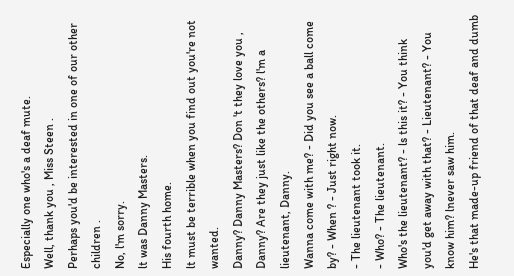Especially one who's a deaf mute.
Well, thank you , Miss Steen .
Perhaps you'd be interested in one of our other children .
No, l'm sorry.
lt was Danny Masters.
His fourth home.
lt must be terrible when you find out you're not wanted.
Danny? Danny Masters? Don 't they love you , Danny? Are they just like the others? l'm a lieutenant, Danny.
Wanna come with me? - Did you see a ball come by? - When ? - Just right now.
- The lieutenant took it.
- Who? - The lieutenant.
Who's the lieutenant? - ls this it? - You think you'd get away with that? - Lieutenant? - You know him? lnever saw him.
He's that made-up friend of that deaf and dumb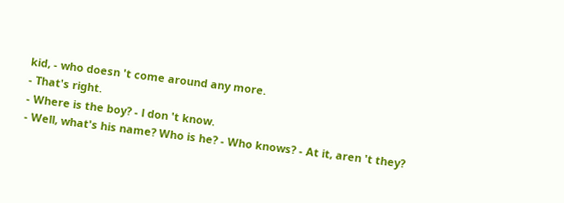kid, - who doesn 't come around any more.
- That's right.
- Where is the boy? - l don 't know.
- Well, what's his name? Who is he? - Who knows? - At it, aren 't they?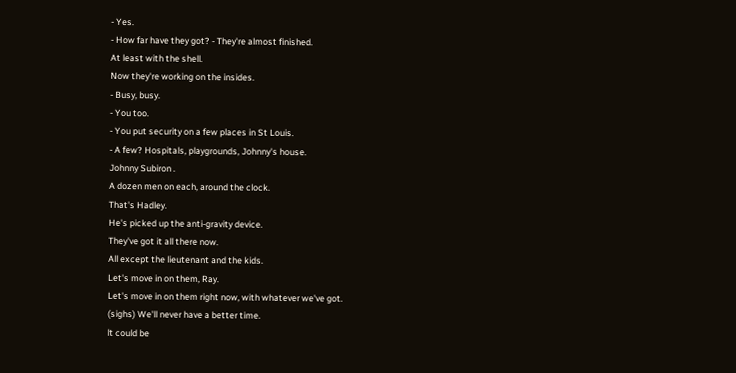- Yes.
- How far have they got? - They're almost finished.
At least with the shell.
Now they're working on the insides.
- Busy, busy.
- You too.
- You put security on a few places in St Louis.
- A few? Hospitals, playgrounds, Johnny's house.
Johnny Subiron .
A dozen men on each, around the clock.
That's Hadley.
He's picked up the anti-gravity device.
They've got it all there now.
All except the lieutenant and the kids.
Let's move in on them, Ray.
Let's move in on them right now, with whatever we've got.
(sighs) We'll never have a better time.
lt could be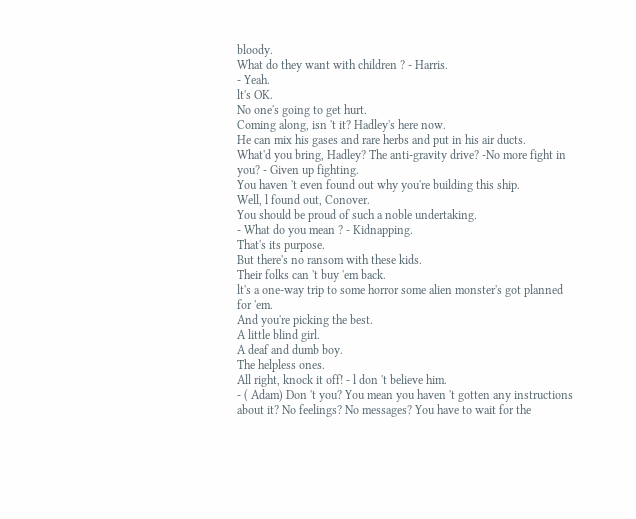bloody.
What do they want with children ? - Harris.
- Yeah.
lt's OK.
No one's going to get hurt.
Coming along, isn 't it? Hadley's here now.
He can mix his gases and rare herbs and put in his air ducts.
What'd you bring, Hadley? The anti-gravity drive? -No more fight in you? - Given up fighting.
You haven 't even found out why you're building this ship.
Well, l found out, Conover.
You should be proud of such a noble undertaking.
- What do you mean ? - Kidnapping.
That's its purpose.
But there's no ransom with these kids.
Their folks can 't buy 'em back.
lt's a one-way trip to some horror some alien monster's got planned for 'em.
And you're picking the best.
A little blind girl.
A deaf and dumb boy.
The helpless ones.
All right, knock it off! - l don 't believe him.
- ( Adam) Don 't you? You mean you haven 't gotten any instructions about it? No feelings? No messages? You have to wait for the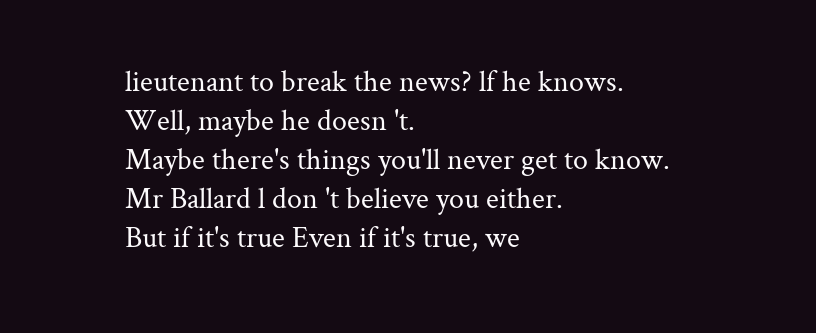lieutenant to break the news? lf he knows.
Well, maybe he doesn 't.
Maybe there's things you'll never get to know.
Mr Ballard l don 't believe you either.
But if it's true Even if it's true, we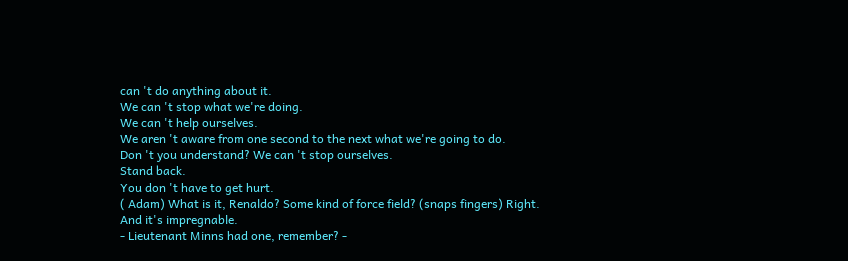can 't do anything about it.
We can 't stop what we're doing.
We can 't help ourselves.
We aren 't aware from one second to the next what we're going to do.
Don 't you understand? We can 't stop ourselves.
Stand back.
You don 't have to get hurt.
( Adam) What is it, Renaldo? Some kind of force field? (snaps fingers) Right.
And it's impregnable.
- Lieutenant Minns had one, remember? -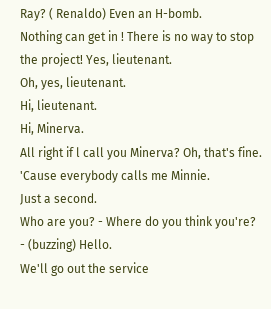Ray? ( Renaldo) Even an H-bomb.
Nothing can get in ! There is no way to stop the project! Yes, lieutenant.
Oh, yes, lieutenant.
Hi, lieutenant.
Hi, Minerva.
All right if l call you Minerva? Oh, that's fine.
'Cause everybody calls me Minnie.
Just a second.
Who are you? - Where do you think you're? - (buzzing) Hello.
We'll go out the service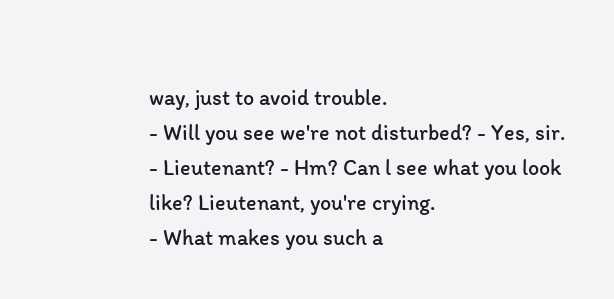way, just to avoid trouble.
- Will you see we're not disturbed? - Yes, sir.
- Lieutenant? - Hm? Can l see what you look like? Lieutenant, you're crying.
- What makes you such a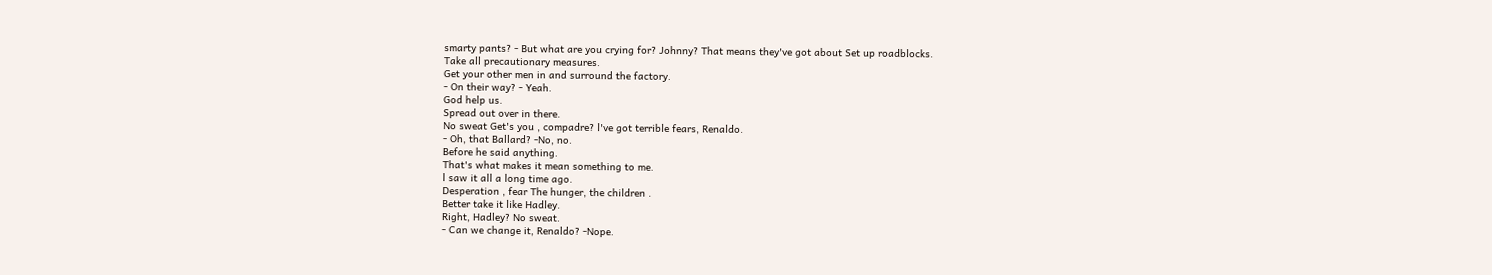smarty pants? - But what are you crying for? Johnny? That means they've got about Set up roadblocks.
Take all precautionary measures.
Get your other men in and surround the factory.
- On their way? - Yeah.
God help us.
Spread out over in there.
No sweat Get's you , compadre? l've got terrible fears, Renaldo.
- Oh, that Ballard? -No, no.
Before he said anything.
That's what makes it mean something to me.
l saw it all a long time ago.
Desperation , fear The hunger, the children .
Better take it like Hadley.
Right, Hadley? No sweat.
- Can we change it, Renaldo? -Nope.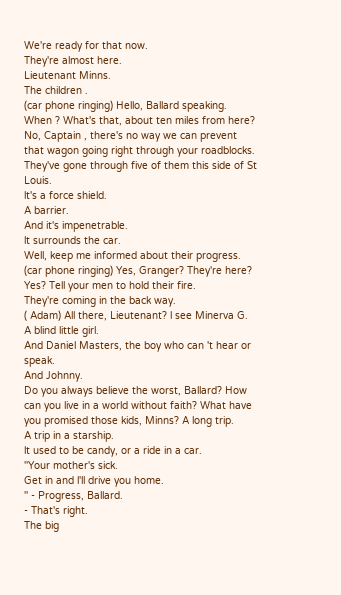We're ready for that now.
They're almost here.
Lieutenant Minns.
The children .
(car phone ringing) Hello, Ballard speaking.
When ? What's that, about ten miles from here? No, Captain , there's no way we can prevent that wagon going right through your roadblocks.
They've gone through five of them this side of St Louis.
lt's a force shield.
A barrier.
And it's impenetrable.
lt surrounds the car.
Well, keep me informed about their progress.
(car phone ringing) Yes, Granger? They're here? Yes? Tell your men to hold their fire.
They're coming in the back way.
( Adam) All there, Lieutenant? l see Minerva G.
A blind little girl.
And Daniel Masters, the boy who can 't hear or speak.
And Johnny.
Do you always believe the worst, Ballard? How can you live in a world without faith? What have you promised those kids, Minns? A long trip.
A trip in a starship.
lt used to be candy, or a ride in a car.
''Your mother's sick.
Get in and l'll drive you home.
'' - Progress, Ballard.
- That's right.
The big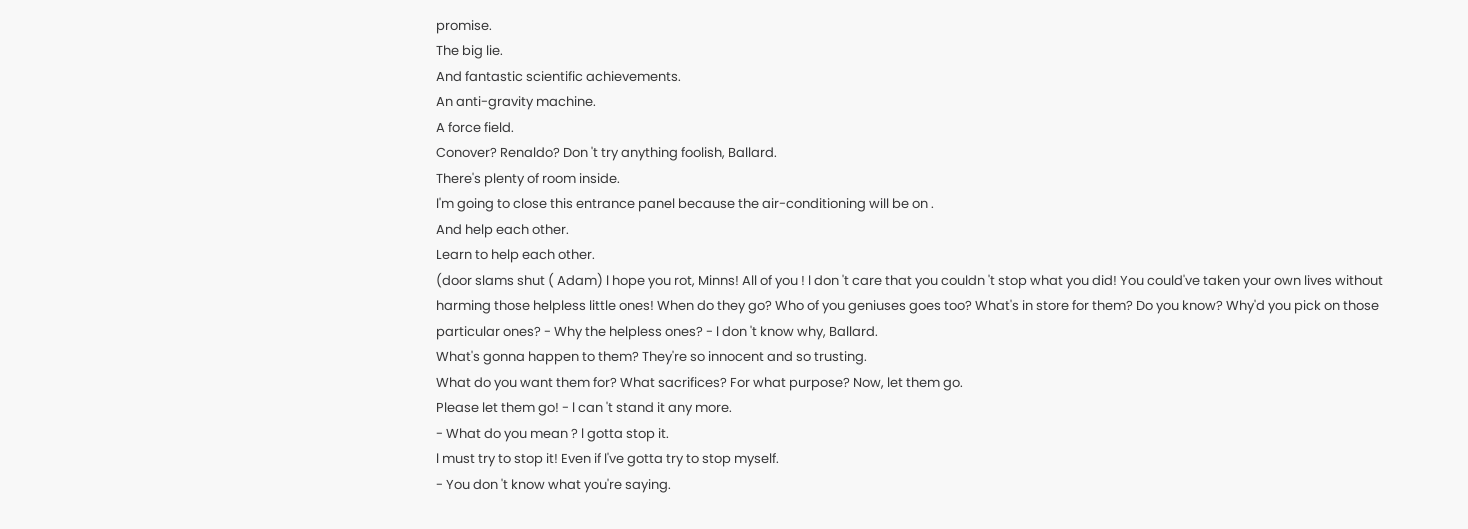promise.
The big lie.
And fantastic scientific achievements.
An anti-gravity machine.
A force field.
Conover? Renaldo? Don 't try anything foolish, Ballard.
There's plenty of room inside.
l'm going to close this entrance panel because the air-conditioning will be on .
And help each other.
Learn to help each other.
(door slams shut ( Adam) l hope you rot, Minns! All of you ! l don 't care that you couldn 't stop what you did! You could've taken your own lives without harming those helpless little ones! When do they go? Who of you geniuses goes too? What's in store for them? Do you know? Why'd you pick on those particular ones? - Why the helpless ones? - l don 't know why, Ballard.
What's gonna happen to them? They're so innocent and so trusting.
What do you want them for? What sacrifices? For what purpose? Now, let them go.
Please let them go! - l can 't stand it any more.
- What do you mean ? l gotta stop it.
l must try to stop it! Even if l've gotta try to stop myself.
- You don 't know what you're saying.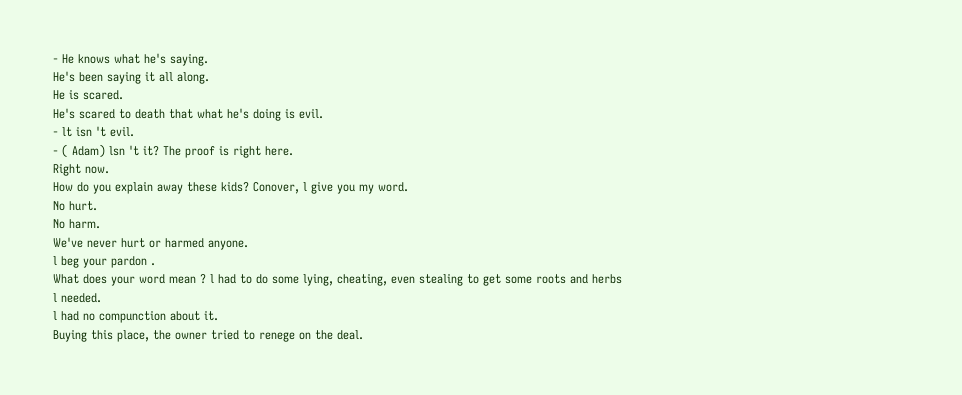- He knows what he's saying.
He's been saying it all along.
He is scared.
He's scared to death that what he's doing is evil.
- lt isn 't evil.
- ( Adam) lsn 't it? The proof is right here.
Right now.
How do you explain away these kids? Conover, l give you my word.
No hurt.
No harm.
We've never hurt or harmed anyone.
l beg your pardon .
What does your word mean ? l had to do some lying, cheating, even stealing to get some roots and herbs l needed.
l had no compunction about it.
Buying this place, the owner tried to renege on the deal.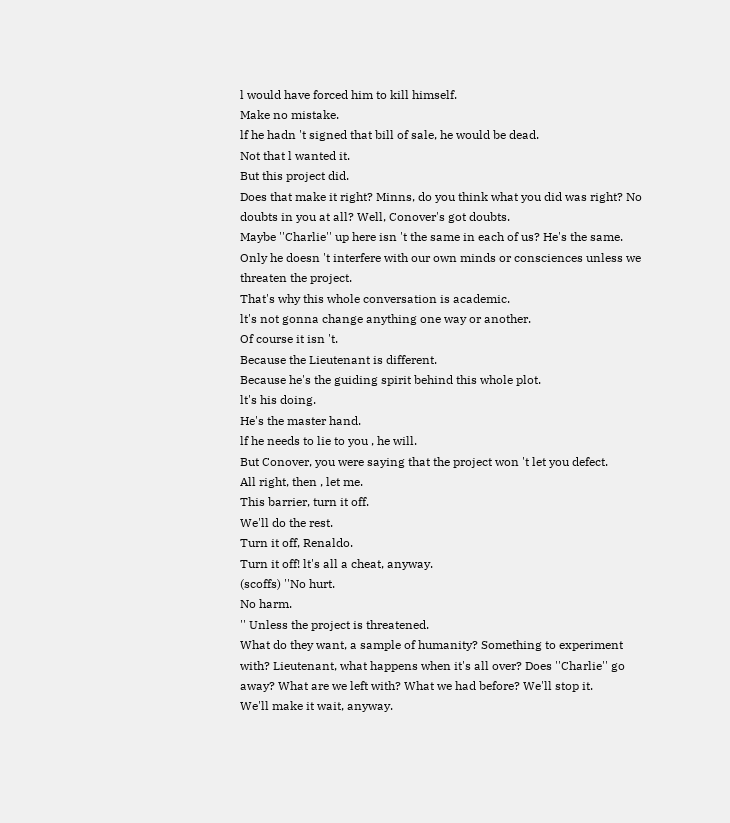l would have forced him to kill himself.
Make no mistake.
lf he hadn 't signed that bill of sale, he would be dead.
Not that l wanted it.
But this project did.
Does that make it right? Minns, do you think what you did was right? No doubts in you at all? Well, Conover's got doubts.
Maybe ''Charlie'' up here isn 't the same in each of us? He's the same.
Only he doesn 't interfere with our own minds or consciences unless we threaten the project.
That's why this whole conversation is academic.
lt's not gonna change anything one way or another.
Of course it isn 't.
Because the Lieutenant is different.
Because he's the guiding spirit behind this whole plot.
lt's his doing.
He's the master hand.
lf he needs to lie to you , he will.
But Conover, you were saying that the project won 't let you defect.
All right, then , let me.
This barrier, turn it off.
We'll do the rest.
Turn it off, Renaldo.
Turn it off! lt's all a cheat, anyway.
(scoffs) ''No hurt.
No harm.
'' Unless the project is threatened.
What do they want, a sample of humanity? Something to experiment with? Lieutenant, what happens when it's all over? Does ''Charlie'' go away? What are we left with? What we had before? We'll stop it.
We'll make it wait, anyway.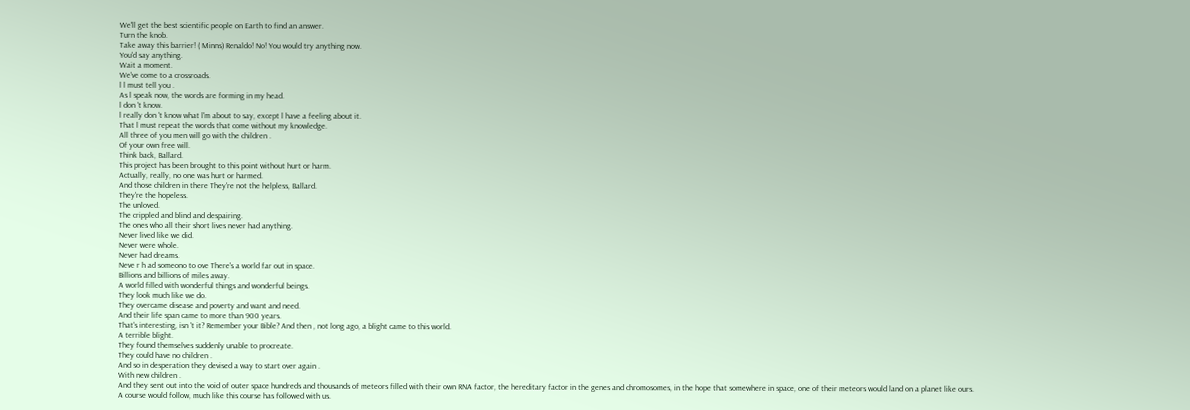We'll get the best scientific people on Earth to find an answer.
Turn the knob.
Take away this barrier! ( Minns) Renaldo! No! You would try anything now.
You'd say anything.
Wait a moment.
We've come to a crossroads.
l l must tell you .
As l speak now, the words are forming in my head.
l don 't know.
l really don 't know what l'm about to say, except l have a feeling about it.
That l must repeat the words that come without my knowledge.
All three of you men will go with the children .
Of your own free will.
Think back, Ballard.
This project has been brought to this point without hurt or harm.
Actually, really, no one was hurt or harmed.
And those children in there They're not the helpless, Ballard.
They're the hopeless.
The unloved.
The crippled and blind and despairing.
The ones who all their short lives never had anything.
Never lived like we did.
Never were whole.
Never had dreams.
Neve r h ad someono to ove There's a world far out in space.
Billions and billions of miles away.
A world filled with wonderful things and wonderful beings.
They look much like we do.
They overcame disease and poverty and want and need.
And their life span came to more than 900 years.
That's interesting, isn 't it? Remember your Bible? And then , not long ago, a blight came to this world.
A terrible blight.
They found themselves suddenly unable to procreate.
They could have no children .
And so in desperation they devised a way to start over again .
With new children .
And they sent out into the void of outer space hundreds and thousands of meteors filled with their own RNA factor, the hereditary factor in the genes and chromosomes, in the hope that somewhere in space, one of their meteors would land on a planet like ours.
A course would follow, much like this course has followed with us.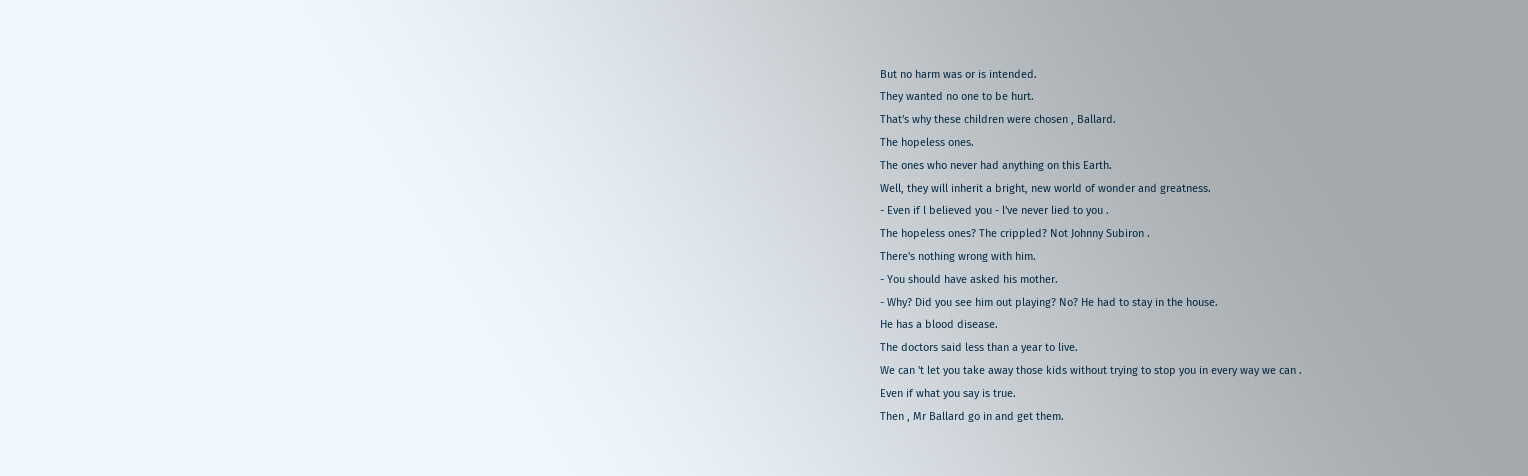But no harm was or is intended.
They wanted no one to be hurt.
That's why these children were chosen , Ballard.
The hopeless ones.
The ones who never had anything on this Earth.
Well, they will inherit a bright, new world of wonder and greatness.
- Even if l believed you - l've never lied to you .
The hopeless ones? The crippled? Not Johnny Subiron .
There's nothing wrong with him.
- You should have asked his mother.
- Why? Did you see him out playing? No? He had to stay in the house.
He has a blood disease.
The doctors said less than a year to live.
We can 't let you take away those kids without trying to stop you in every way we can .
Even if what you say is true.
Then , Mr Ballard go in and get them.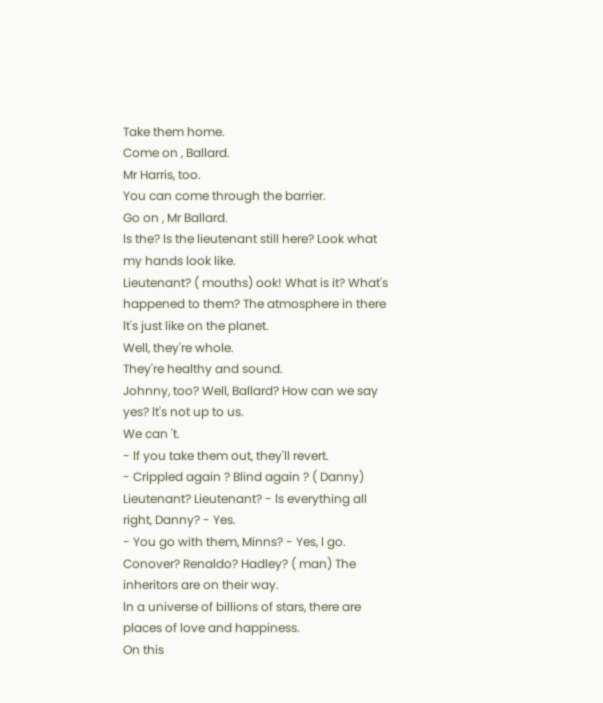Take them home.
Come on , Ballard.
Mr Harris, too.
You can come through the barrier.
Go on , Mr Ballard.
ls the? ls the lieutenant still here? Look what my hands look like.
Lieutenant? ( mouths) ook! What is it? What's happened to them? The atmosphere in there lt's just like on the planet.
Well, they're whole.
They're healthy and sound.
Johnny, too? Well, Ballard? How can we say yes? lt's not up to us.
We can 't.
- lf you take them out, they'll revert.
- Crippled again ? Blind again ? ( Danny) Lieutenant? Lieutenant? - ls everything all right, Danny? - Yes.
- You go with them, Minns? - Yes, l go.
Conover? Renaldo? Hadley? ( man) The inheritors are on their way.
ln a universe of billions of stars, there are places of love and happiness.
On this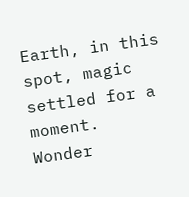Earth, in this spot, magic settled for a moment.
Wonder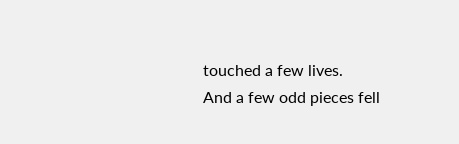touched a few lives.
And a few odd pieces fell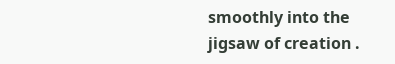smoothly into the jigsaw of creation .